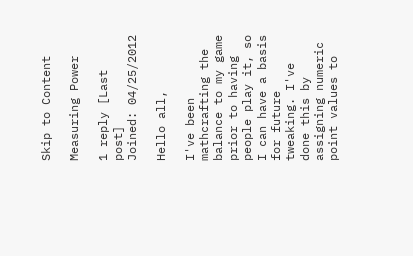Skip to Content

Measuring Power

1 reply [Last post]
Joined: 04/25/2012

Hello all,

I've been mathcrafting the balance to my game prior to having people play it, so I can have a basis for future tweaking. I've done this by assigning numeric point values to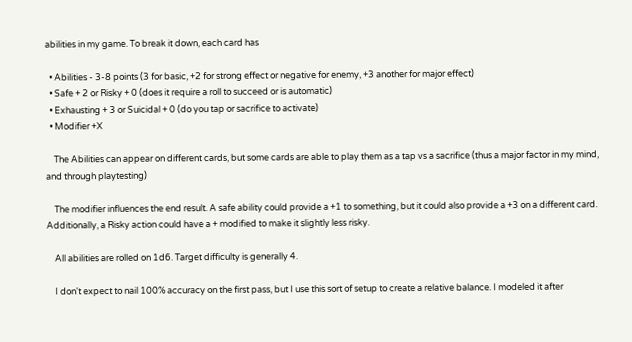abilities in my game. To break it down, each card has

  • Abilities - 3-8 points (3 for basic, +2 for strong effect or negative for enemy, +3 another for major effect)
  • Safe + 2 or Risky + 0 (does it require a roll to succeed or is automatic)
  • Exhausting + 3 or Suicidal + 0 (do you tap or sacrifice to activate)
  • Modifier +X

    The Abilities can appear on different cards, but some cards are able to play them as a tap vs a sacrifice (thus a major factor in my mind, and through playtesting)

    The modifier influences the end result. A safe ability could provide a +1 to something, but it could also provide a +3 on a different card. Additionally, a Risky action could have a + modified to make it slightly less risky.

    All abilities are rolled on 1d6. Target difficulty is generally 4.

    I don't expect to nail 100% accuracy on the first pass, but I use this sort of setup to create a relative balance. I modeled it after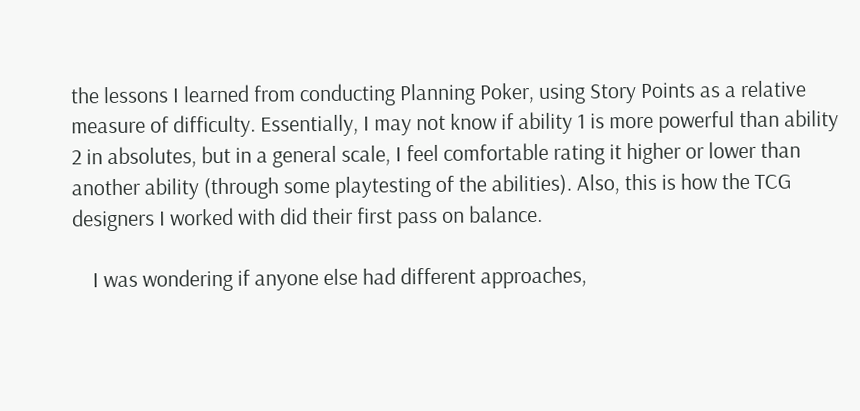the lessons I learned from conducting Planning Poker, using Story Points as a relative measure of difficulty. Essentially, I may not know if ability 1 is more powerful than ability 2 in absolutes, but in a general scale, I feel comfortable rating it higher or lower than another ability (through some playtesting of the abilities). Also, this is how the TCG designers I worked with did their first pass on balance.

    I was wondering if anyone else had different approaches,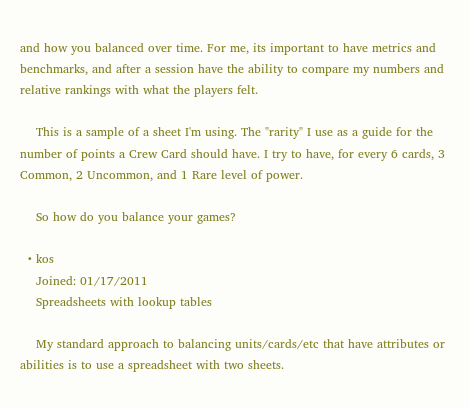and how you balanced over time. For me, its important to have metrics and benchmarks, and after a session have the ability to compare my numbers and relative rankings with what the players felt.

    This is a sample of a sheet I'm using. The "rarity" I use as a guide for the number of points a Crew Card should have. I try to have, for every 6 cards, 3 Common, 2 Uncommon, and 1 Rare level of power.

    So how do you balance your games?

  • kos
    Joined: 01/17/2011
    Spreadsheets with lookup tables

    My standard approach to balancing units/cards/etc that have attributes or abilities is to use a spreadsheet with two sheets.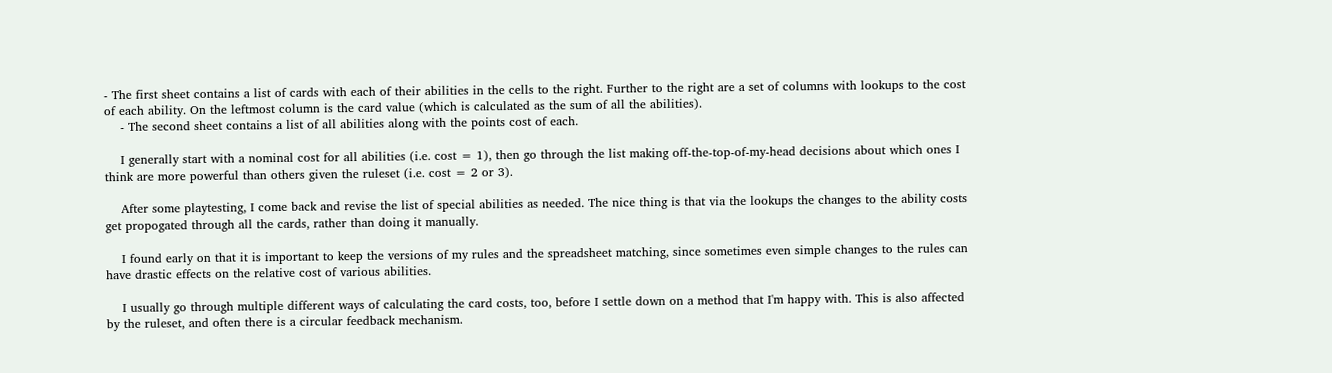- The first sheet contains a list of cards with each of their abilities in the cells to the right. Further to the right are a set of columns with lookups to the cost of each ability. On the leftmost column is the card value (which is calculated as the sum of all the abilities).
    - The second sheet contains a list of all abilities along with the points cost of each.

    I generally start with a nominal cost for all abilities (i.e. cost = 1), then go through the list making off-the-top-of-my-head decisions about which ones I think are more powerful than others given the ruleset (i.e. cost = 2 or 3).

    After some playtesting, I come back and revise the list of special abilities as needed. The nice thing is that via the lookups the changes to the ability costs get propogated through all the cards, rather than doing it manually.

    I found early on that it is important to keep the versions of my rules and the spreadsheet matching, since sometimes even simple changes to the rules can have drastic effects on the relative cost of various abilities.

    I usually go through multiple different ways of calculating the card costs, too, before I settle down on a method that I'm happy with. This is also affected by the ruleset, and often there is a circular feedback mechanism.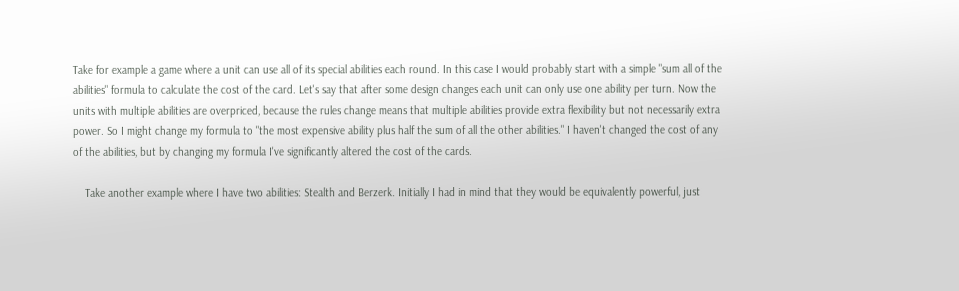Take for example a game where a unit can use all of its special abilities each round. In this case I would probably start with a simple "sum all of the abilities" formula to calculate the cost of the card. Let's say that after some design changes each unit can only use one ability per turn. Now the units with multiple abilities are overpriced, because the rules change means that multiple abilities provide extra flexibility but not necessarily extra power. So I might change my formula to "the most expensive ability plus half the sum of all the other abilities." I haven't changed the cost of any of the abilities, but by changing my formula I've significantly altered the cost of the cards.

    Take another example where I have two abilities: Stealth and Berzerk. Initially I had in mind that they would be equivalently powerful, just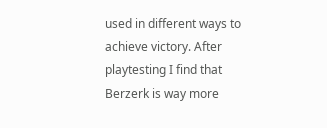used in different ways to achieve victory. After playtesting I find that Berzerk is way more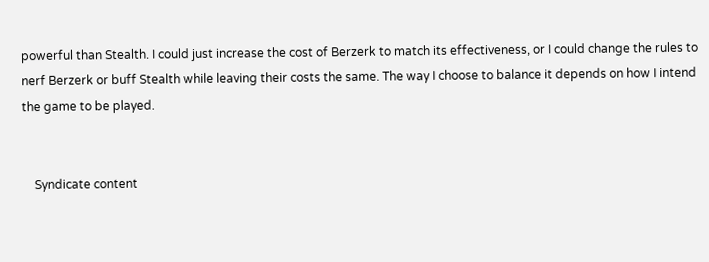powerful than Stealth. I could just increase the cost of Berzerk to match its effectiveness, or I could change the rules to nerf Berzerk or buff Stealth while leaving their costs the same. The way I choose to balance it depends on how I intend the game to be played.


    Syndicate content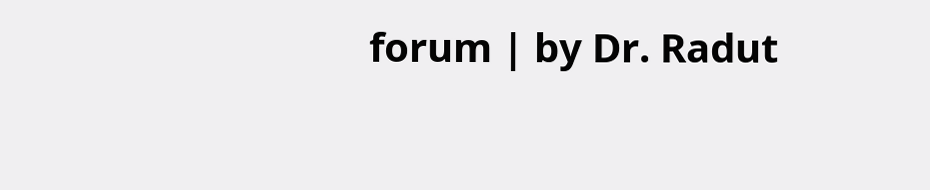forum | by Dr. Radut